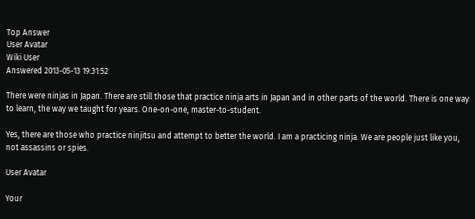Top Answer
User Avatar
Wiki User
Answered 2013-05-13 19:31:52

There were ninjas in Japan. There are still those that practice ninja arts in Japan and in other parts of the world. There is one way to learn, the way we taught for years. One-on-one, master-to-student.

Yes, there are those who practice ninjitsu and attempt to better the world. I am a practicing ninja. We are people just like you, not assassins or spies.

User Avatar

Your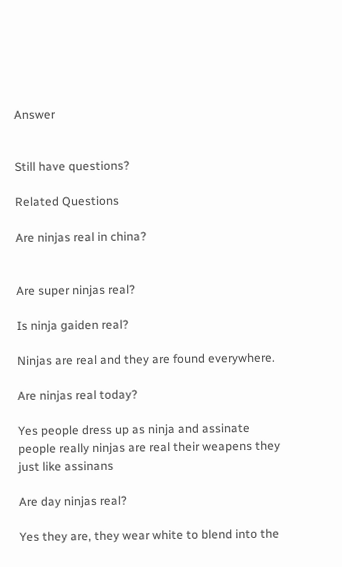Answer


Still have questions?

Related Questions

Are ninjas real in china?


Are super ninjas real?

Is ninja gaiden real?

Ninjas are real and they are found everywhere.

Are ninjas real today?

Yes people dress up as ninja and assinate people really ninjas are real their weapens they just like assinans

Are day ninjas real?

Yes they are, they wear white to blend into the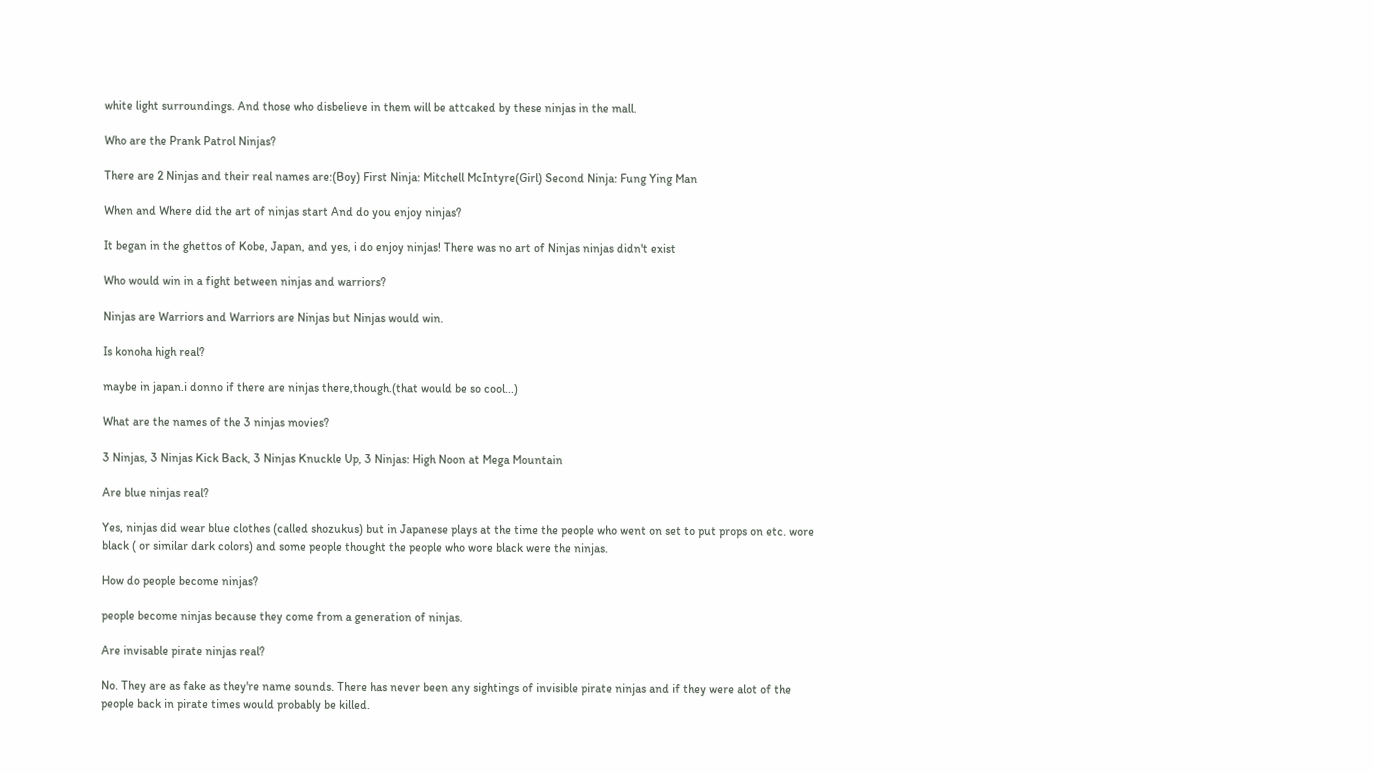white light surroundings. And those who disbelieve in them will be attcaked by these ninjas in the mall.

Who are the Prank Patrol Ninjas?

There are 2 Ninjas and their real names are:(Boy) First Ninja: Mitchell McIntyre(Girl) Second Ninja: Fung Ying Man

When and Where did the art of ninjas start And do you enjoy ninjas?

It began in the ghettos of Kobe, Japan, and yes, i do enjoy ninjas! There was no art of Ninjas ninjas didn't exist

Who would win in a fight between ninjas and warriors?

Ninjas are Warriors and Warriors are Ninjas but Ninjas would win.

Is konoha high real?

maybe in japan.i donno if there are ninjas there,though.(that would be so cool...)

What are the names of the 3 ninjas movies?

3 Ninjas, 3 Ninjas Kick Back, 3 Ninjas Knuckle Up, 3 Ninjas: High Noon at Mega Mountain

Are blue ninjas real?

Yes, ninjas did wear blue clothes (called shozukus) but in Japanese plays at the time the people who went on set to put props on etc. wore black ( or similar dark colors) and some people thought the people who wore black were the ninjas.

How do people become ninjas?

people become ninjas because they come from a generation of ninjas.

Are invisable pirate ninjas real?

No. They are as fake as they're name sounds. There has never been any sightings of invisible pirate ninjas and if they were alot of the people back in pirate times would probably be killed.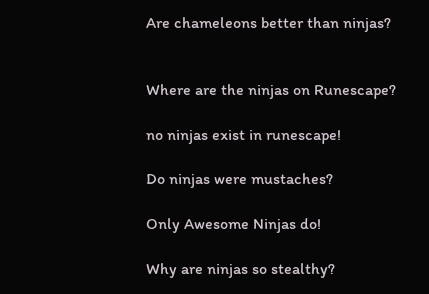Are chameleons better than ninjas?


Where are the ninjas on Runescape?

no ninjas exist in runescape!

Do ninjas were mustaches?

Only Awesome Ninjas do!

Why are ninjas so stealthy?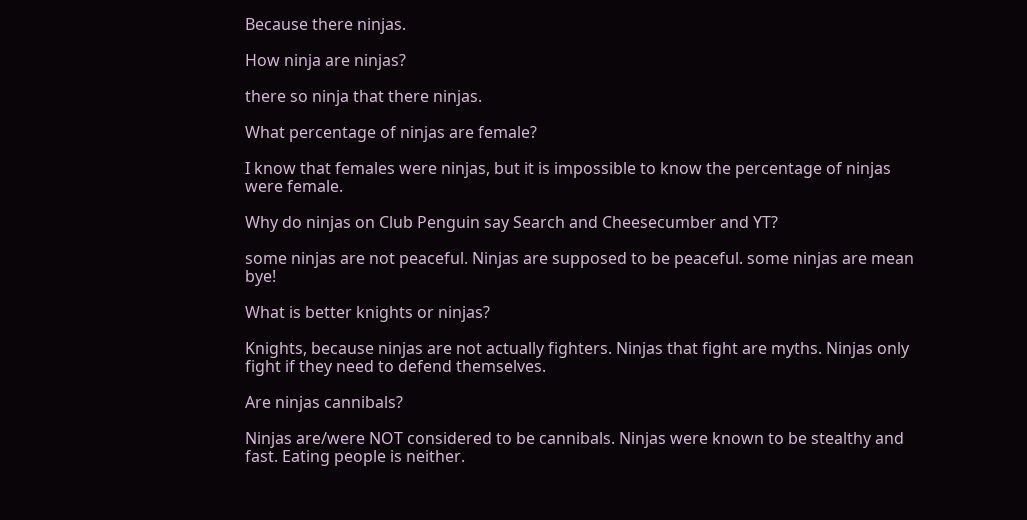Because there ninjas.

How ninja are ninjas?

there so ninja that there ninjas.

What percentage of ninjas are female?

I know that females were ninjas, but it is impossible to know the percentage of ninjas were female.

Why do ninjas on Club Penguin say Search and Cheesecumber and YT?

some ninjas are not peaceful. Ninjas are supposed to be peaceful. some ninjas are mean bye!

What is better knights or ninjas?

Knights, because ninjas are not actually fighters. Ninjas that fight are myths. Ninjas only fight if they need to defend themselves.

Are ninjas cannibals?

Ninjas are/were NOT considered to be cannibals. Ninjas were known to be stealthy and fast. Eating people is neither.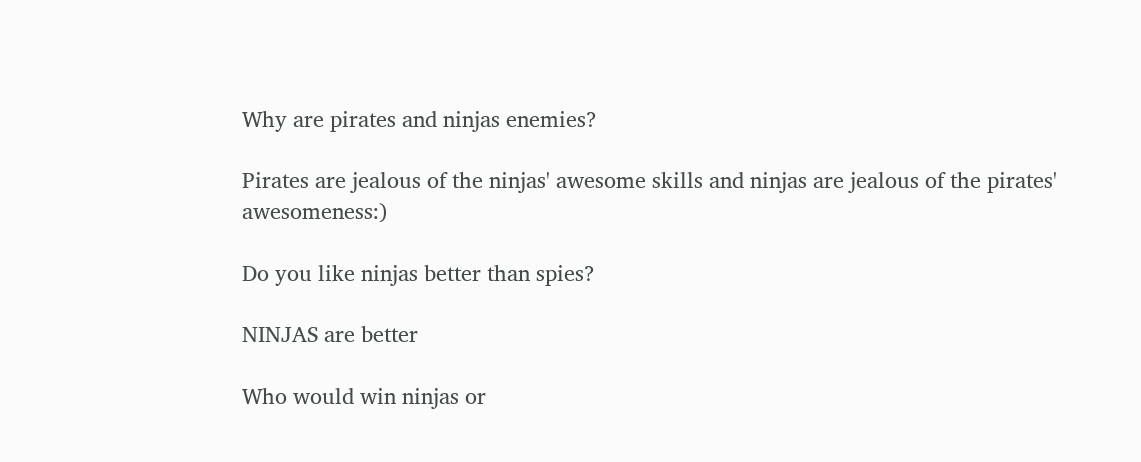Why are pirates and ninjas enemies?

Pirates are jealous of the ninjas' awesome skills and ninjas are jealous of the pirates' awesomeness:)

Do you like ninjas better than spies?

NINJAS are better

Who would win ninjas or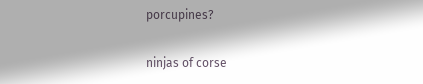porcupines?

ninjas of corse